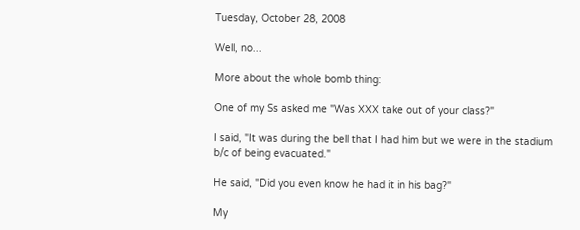Tuesday, October 28, 2008

Well, no...

More about the whole bomb thing:

One of my Ss asked me "Was XXX take out of your class?"

I said, "It was during the bell that I had him but we were in the stadium b/c of being evacuated."

He said, "Did you even know he had it in his bag?"

My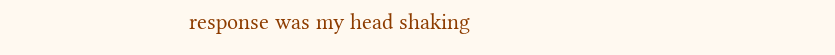response was my head shaking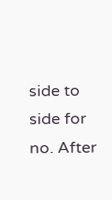side to side for no. After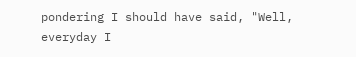pondering I should have said, "Well, everyday I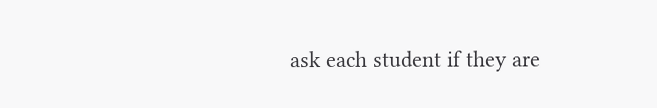ask each student if they are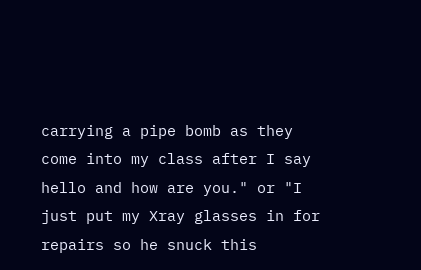carrying a pipe bomb as they come into my class after I say hello and how are you." or "I just put my Xray glasses in for repairs so he snuck this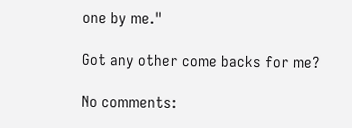one by me."

Got any other come backs for me?

No comments: